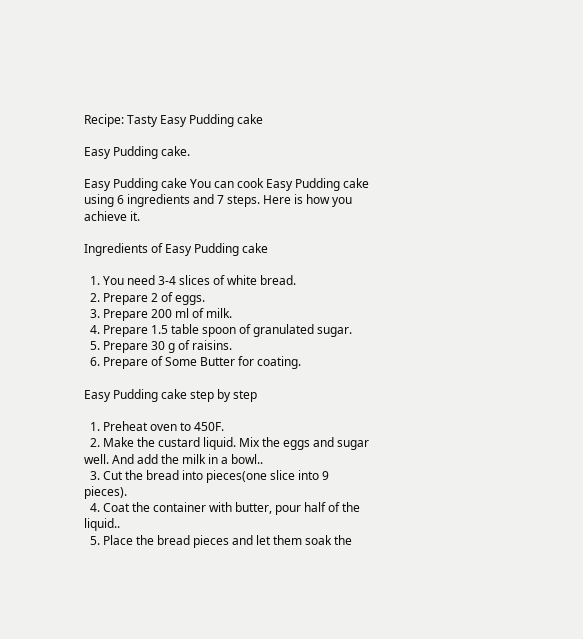Recipe: Tasty Easy Pudding cake

Easy Pudding cake.

Easy Pudding cake You can cook Easy Pudding cake using 6 ingredients and 7 steps. Here is how you achieve it.

Ingredients of Easy Pudding cake

  1. You need 3-4 slices of white bread.
  2. Prepare 2 of eggs.
  3. Prepare 200 ml of milk.
  4. Prepare 1.5 table spoon of granulated sugar.
  5. Prepare 30 g of raisins.
  6. Prepare of Some Butter for coating.

Easy Pudding cake step by step

  1. Preheat oven to 450F.
  2. Make the custard liquid. Mix the eggs and sugar well. And add the milk in a bowl..
  3. Cut the bread into pieces(one slice into 9 pieces).
  4. Coat the container with butter, pour half of the liquid..
  5. Place the bread pieces and let them soak the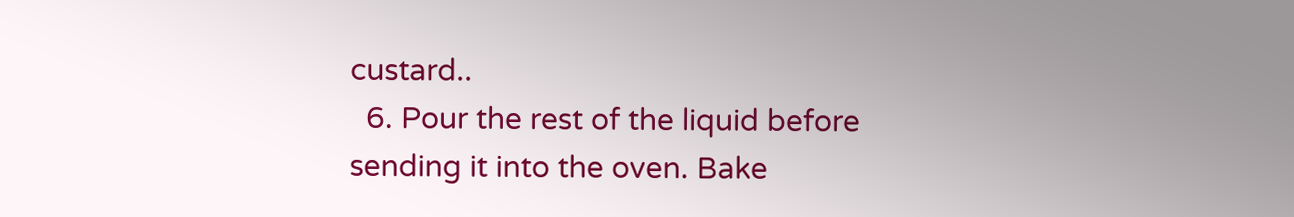custard..
  6. Pour the rest of the liquid before sending it into the oven. Bake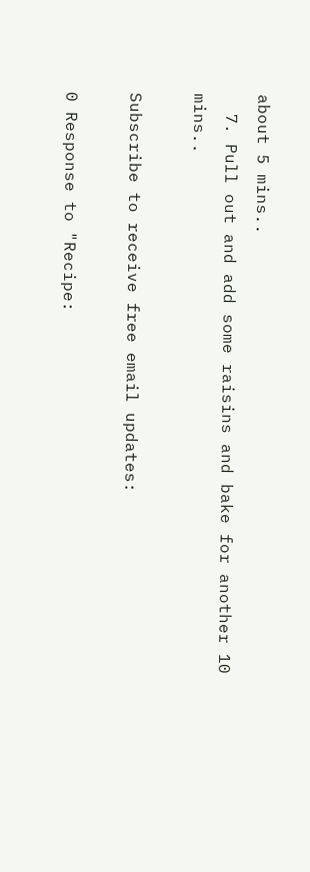about 5 mins..
  7. Pull out and add some raisins and bake for another 10 mins..

Subscribe to receive free email updates:

0 Response to "Recipe: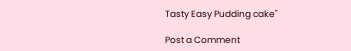Tasty Easy Pudding cake"

Post a Comment